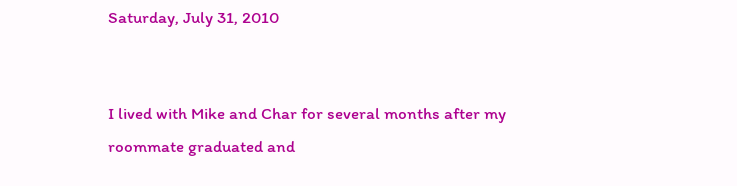Saturday, July 31, 2010


I lived with Mike and Char for several months after my roommate graduated and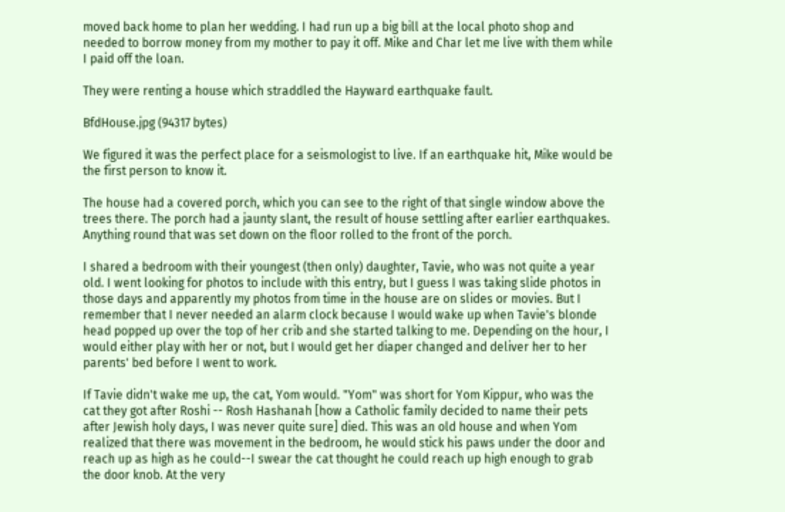moved back home to plan her wedding. I had run up a big bill at the local photo shop and needed to borrow money from my mother to pay it off. Mike and Char let me live with them while I paid off the loan.

They were renting a house which straddled the Hayward earthquake fault.

BfdHouse.jpg (94317 bytes)

We figured it was the perfect place for a seismologist to live. If an earthquake hit, Mike would be the first person to know it.

The house had a covered porch, which you can see to the right of that single window above the trees there. The porch had a jaunty slant, the result of house settling after earlier earthquakes. Anything round that was set down on the floor rolled to the front of the porch.

I shared a bedroom with their youngest (then only) daughter, Tavie, who was not quite a year old. I went looking for photos to include with this entry, but I guess I was taking slide photos in those days and apparently my photos from time in the house are on slides or movies. But I remember that I never needed an alarm clock because I would wake up when Tavie's blonde head popped up over the top of her crib and she started talking to me. Depending on the hour, I would either play with her or not, but I would get her diaper changed and deliver her to her parents' bed before I went to work.

If Tavie didn't wake me up, the cat, Yom would. "Yom" was short for Yom Kippur, who was the cat they got after Roshi -- Rosh Hashanah [how a Catholic family decided to name their pets after Jewish holy days, I was never quite sure] died. This was an old house and when Yom realized that there was movement in the bedroom, he would stick his paws under the door and reach up as high as he could--I swear the cat thought he could reach up high enough to grab the door knob. At the very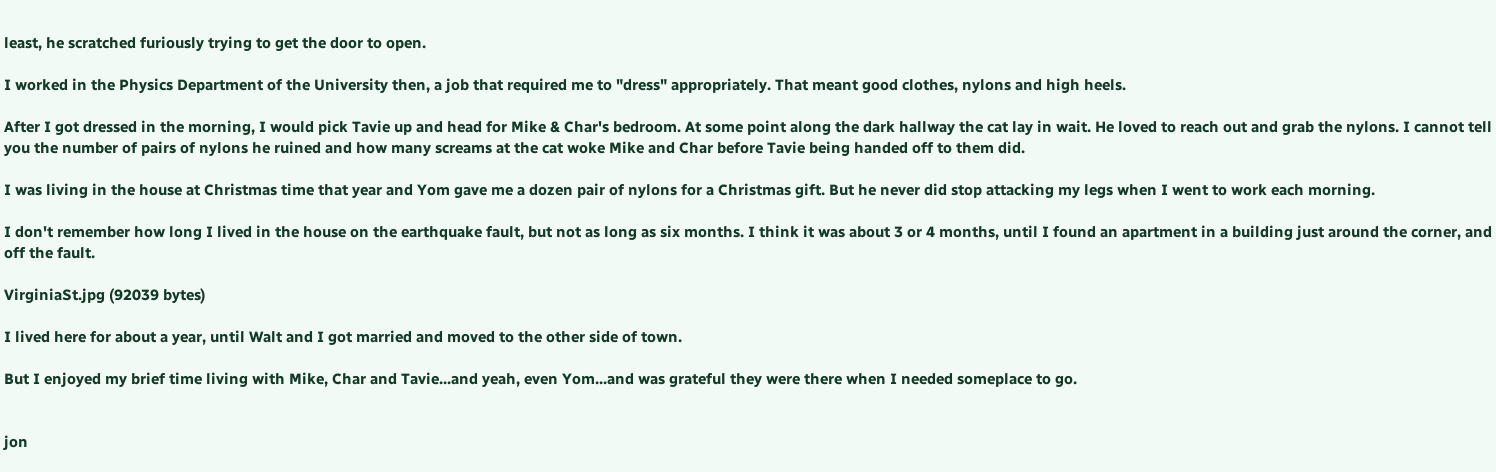least, he scratched furiously trying to get the door to open.

I worked in the Physics Department of the University then, a job that required me to "dress" appropriately. That meant good clothes, nylons and high heels.

After I got dressed in the morning, I would pick Tavie up and head for Mike & Char's bedroom. At some point along the dark hallway the cat lay in wait. He loved to reach out and grab the nylons. I cannot tell you the number of pairs of nylons he ruined and how many screams at the cat woke Mike and Char before Tavie being handed off to them did.

I was living in the house at Christmas time that year and Yom gave me a dozen pair of nylons for a Christmas gift. But he never did stop attacking my legs when I went to work each morning.

I don't remember how long I lived in the house on the earthquake fault, but not as long as six months. I think it was about 3 or 4 months, until I found an apartment in a building just around the corner, and off the fault.

VirginiaSt.jpg (92039 bytes)

I lived here for about a year, until Walt and I got married and moved to the other side of town.

But I enjoyed my brief time living with Mike, Char and Tavie...and yeah, even Yom...and was grateful they were there when I needed someplace to go.


jon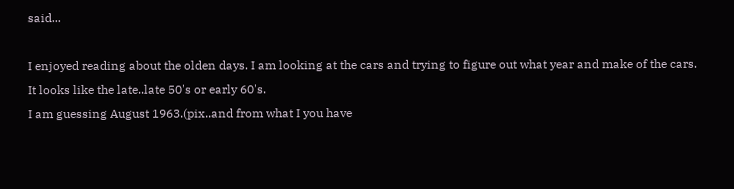said...

I enjoyed reading about the olden days. I am looking at the cars and trying to figure out what year and make of the cars.
It looks like the late..late 50's or early 60's.
I am guessing August 1963.(pix..and from what I you have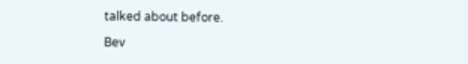talked about before.

Bev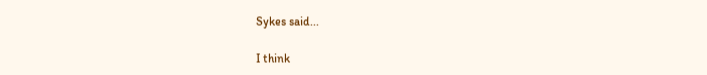Sykes said...

I think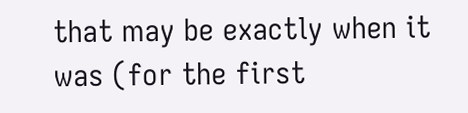that may be exactly when it was (for the first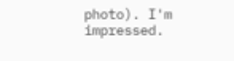photo). I'm impressed.